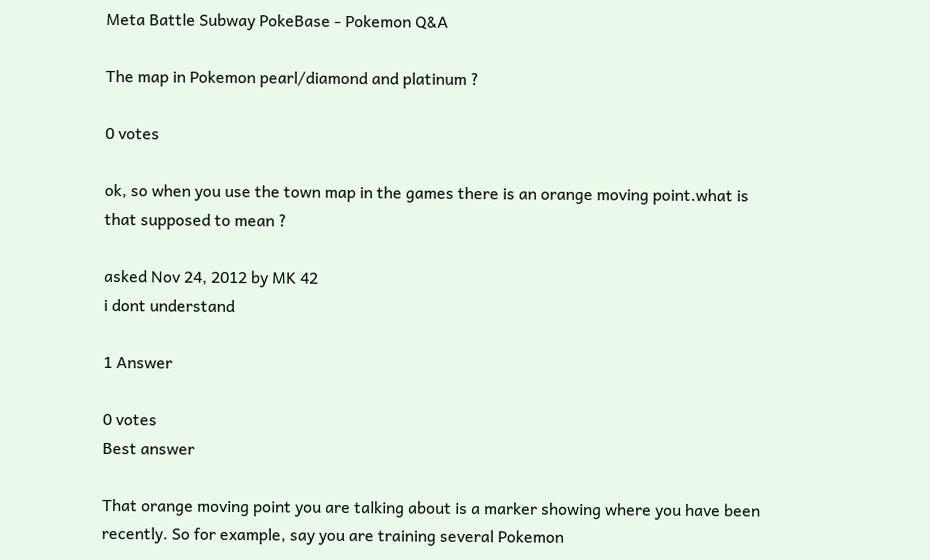Meta Battle Subway PokeBase - Pokemon Q&A

The map in Pokemon pearl/diamond and platinum ?

0 votes

ok, so when you use the town map in the games there is an orange moving point.what is that supposed to mean ?

asked Nov 24, 2012 by MK 42
i dont understand

1 Answer

0 votes
Best answer

That orange moving point you are talking about is a marker showing where you have been recently. So for example, say you are training several Pokemon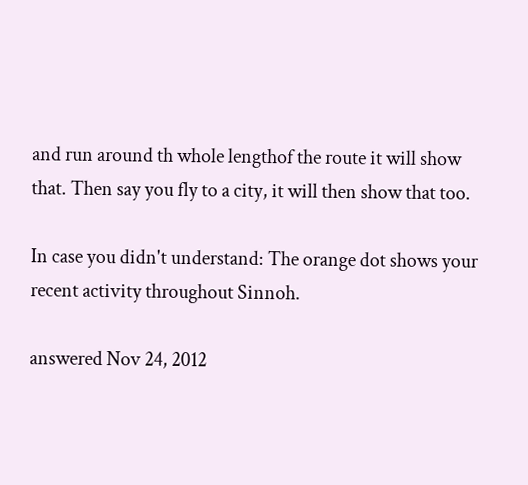and run around th whole lengthof the route it will show that. Then say you fly to a city, it will then show that too.

In case you didn't understand: The orange dot shows your recent activity throughout Sinnoh.

answered Nov 24, 2012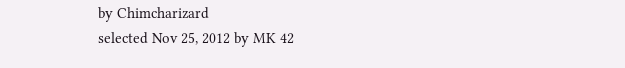by Chimcharizard
selected Nov 25, 2012 by MK 42